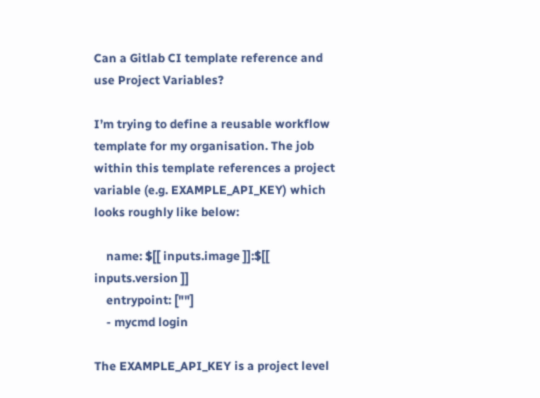Can a Gitlab CI template reference and use Project Variables?

I’m trying to define a reusable workflow template for my organisation. The job within this template references a project variable (e.g. EXAMPLE_API_KEY) which looks roughly like below:

    name: $[[ inputs.image ]]:$[[ inputs.version ]]
    entrypoint: [""]
    - mycmd login

The EXAMPLE_API_KEY is a project level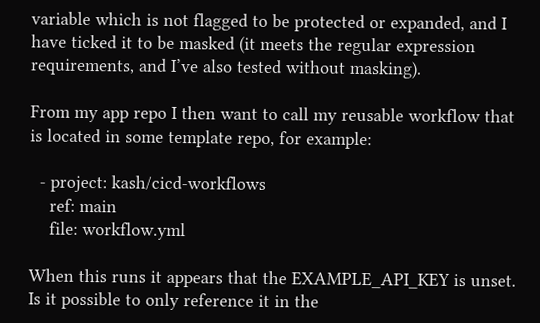variable which is not flagged to be protected or expanded, and I have ticked it to be masked (it meets the regular expression requirements, and I’ve also tested without masking).

From my app repo I then want to call my reusable workflow that is located in some template repo, for example:

  - project: kash/cicd-workflows
    ref: main
    file: workflow.yml

When this runs it appears that the EXAMPLE_API_KEY is unset. Is it possible to only reference it in the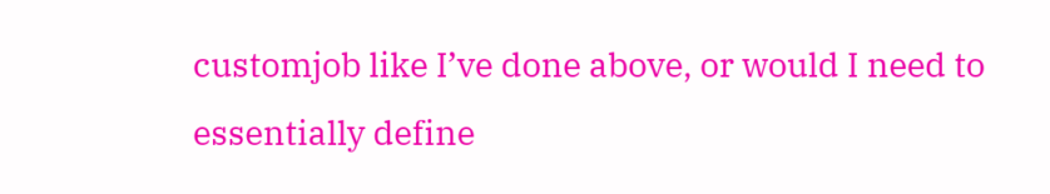customjob like I’ve done above, or would I need to essentially define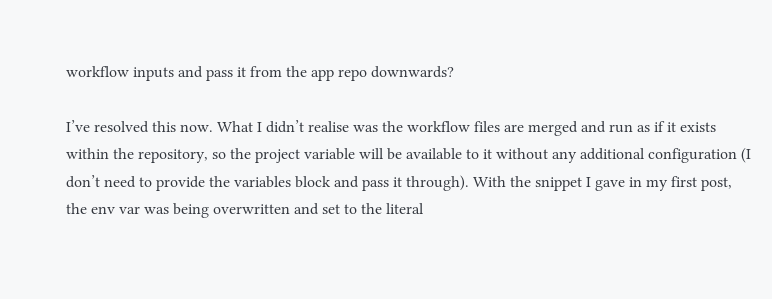workflow inputs and pass it from the app repo downwards?

I’ve resolved this now. What I didn’t realise was the workflow files are merged and run as if it exists within the repository, so the project variable will be available to it without any additional configuration (I don’t need to provide the variables block and pass it through). With the snippet I gave in my first post, the env var was being overwritten and set to the literal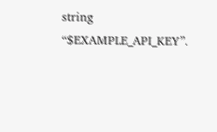string “$EXAMPLE_API_KEY”.